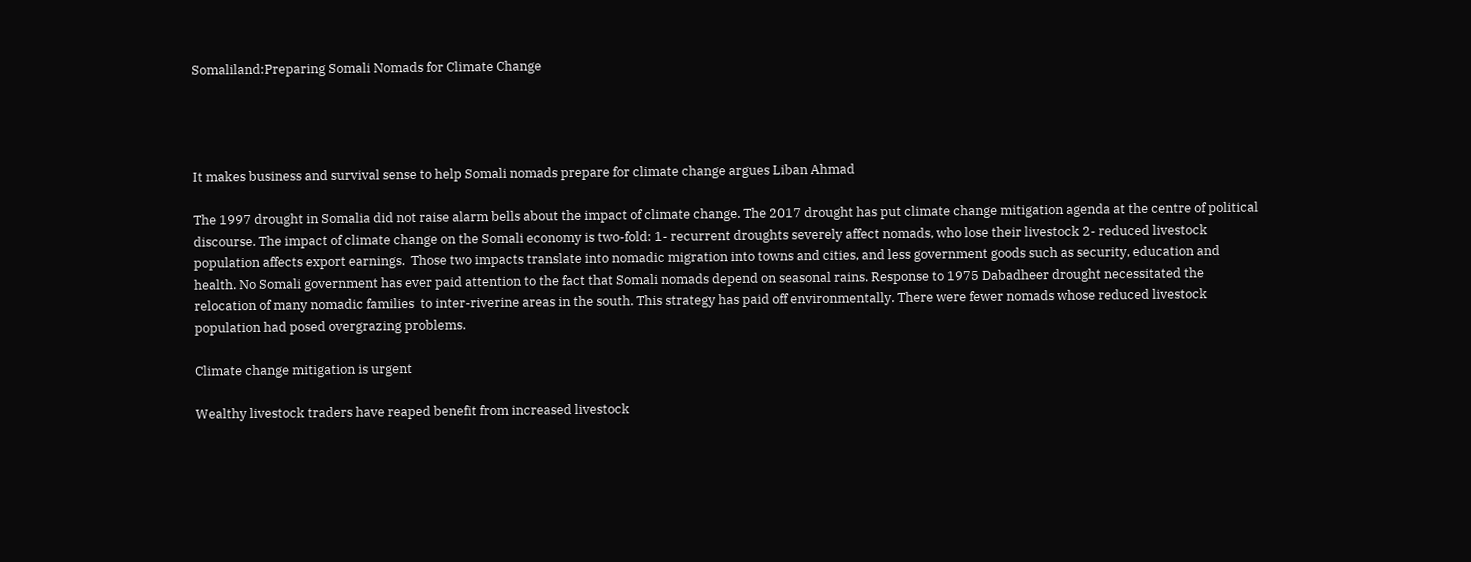Somaliland:Preparing Somali Nomads for Climate Change




It makes business and survival sense to help Somali nomads prepare for climate change argues Liban Ahmad

The 1997 drought in Somalia did not raise alarm bells about the impact of climate change. The 2017 drought has put climate change mitigation agenda at the centre of political discourse. The impact of climate change on the Somali economy is two-fold: 1- recurrent droughts severely affect nomads, who lose their livestock 2- reduced livestock population affects export earnings.  Those two impacts translate into nomadic migration into towns and cities, and less government goods such as security, education and health. No Somali government has ever paid attention to the fact that Somali nomads depend on seasonal rains. Response to 1975 Dabadheer drought necessitated the relocation of many nomadic families  to inter-riverine areas in the south. This strategy has paid off environmentally. There were fewer nomads whose reduced livestock population had posed overgrazing problems.

Climate change mitigation is urgent

Wealthy livestock traders have reaped benefit from increased livestock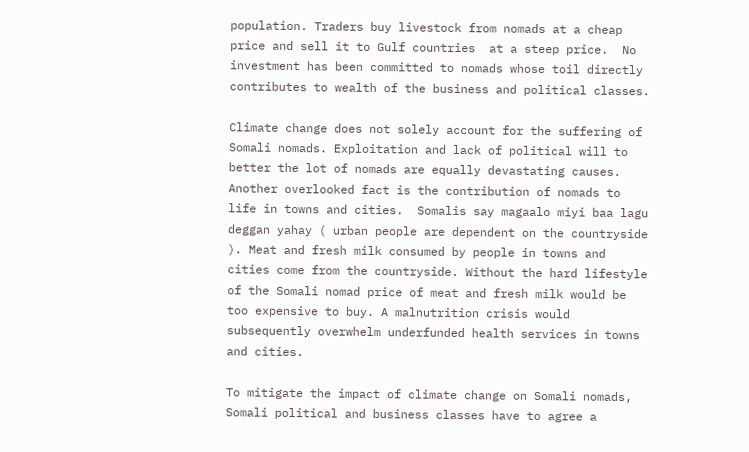population. Traders buy livestock from nomads at a cheap price and sell it to Gulf countries  at a steep price.  No investment has been committed to nomads whose toil directly contributes to wealth of the business and political classes.

Climate change does not solely account for the suffering of Somali nomads. Exploitation and lack of political will to better the lot of nomads are equally devastating causes.  Another overlooked fact is the contribution of nomads to life in towns and cities.  Somalis say magaalo miyi baa lagu deggan yahay ( urban people are dependent on the countryside ). Meat and fresh milk consumed by people in towns and cities come from the countryside. Without the hard lifestyle of the Somali nomad price of meat and fresh milk would be too expensive to buy. A malnutrition crisis would subsequently overwhelm underfunded health services in towns and cities.

To mitigate the impact of climate change on Somali nomads, Somali political and business classes have to agree a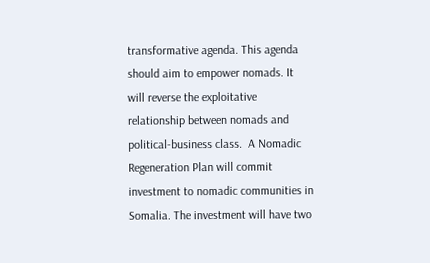transformative agenda. This agenda should aim to empower nomads. It will reverse the exploitative relationship between nomads and political-business class.  A Nomadic Regeneration Plan will commit investment to nomadic communities in Somalia. The investment will have two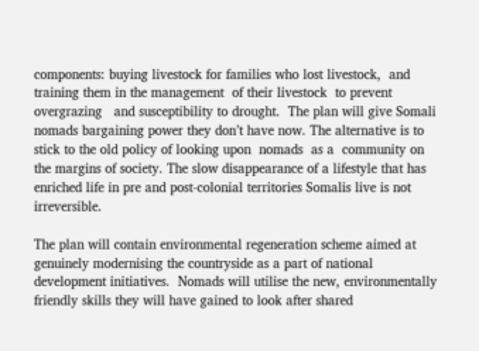components: buying livestock for families who lost livestock,  and training them in the management  of their livestock  to prevent overgrazing   and susceptibility to drought.  The plan will give Somali nomads bargaining power they don’t have now. The alternative is to stick to the old policy of looking upon  nomads  as a  community on the margins of society. The slow disappearance of a lifestyle that has enriched life in pre and post-colonial territories Somalis live is not irreversible.

The plan will contain environmental regeneration scheme aimed at genuinely modernising the countryside as a part of national development initiatives.  Nomads will utilise the new, environmentally friendly skills they will have gained to look after shared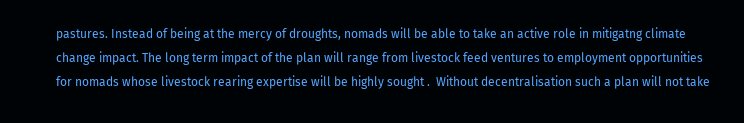pastures. Instead of being at the mercy of droughts, nomads will be able to take an active role in mitigatng climate change impact. The long term impact of the plan will range from livestock feed ventures to employment opportunities for nomads whose livestock rearing expertise will be highly sought .  Without decentralisation such a plan will not take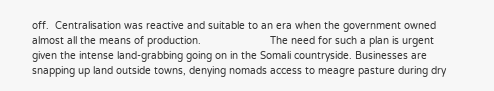off.  Centralisation was reactive and suitable to an era when the government owned almost all the means of production.                       The need for such a plan is urgent given the intense land-grabbing going on in the Somali countryside. Businesses are snapping up land outside towns, denying nomads access to meagre pasture during dry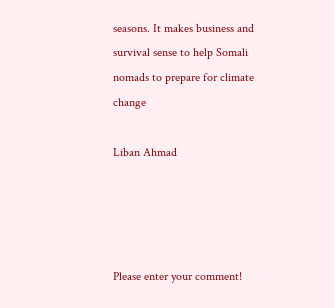seasons. It makes business and survival sense to help Somali nomads to prepare for climate change

Liban Ahmad




Please enter your comment!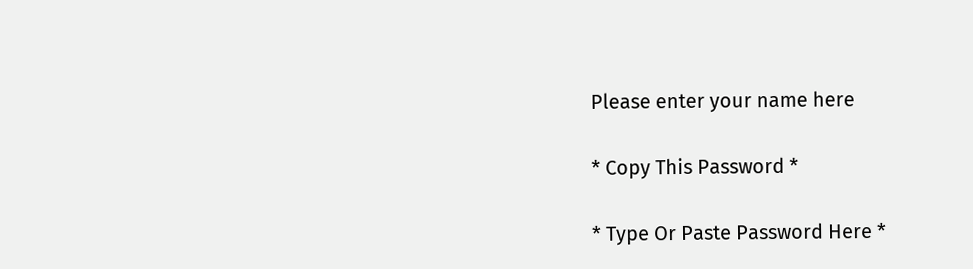Please enter your name here

* Copy This Password *

* Type Or Paste Password Here *